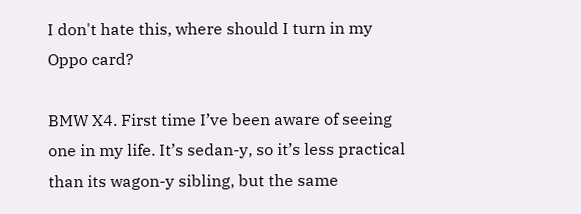I don't hate this, where should I turn in my Oppo card?

BMW X4. First time I’ve been aware of seeing one in my life. It’s sedan-y, so it’s less practical than its wagon-y sibling, but the same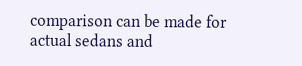comparison can be made for actual sedans and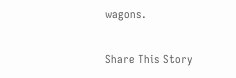wagons.


Share This Story